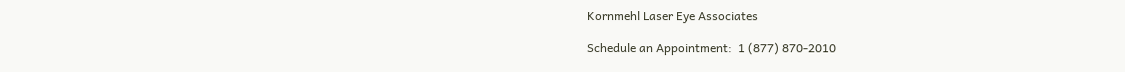Kornmehl Laser Eye Associates

Schedule an Appointment:  1 (877) 870-2010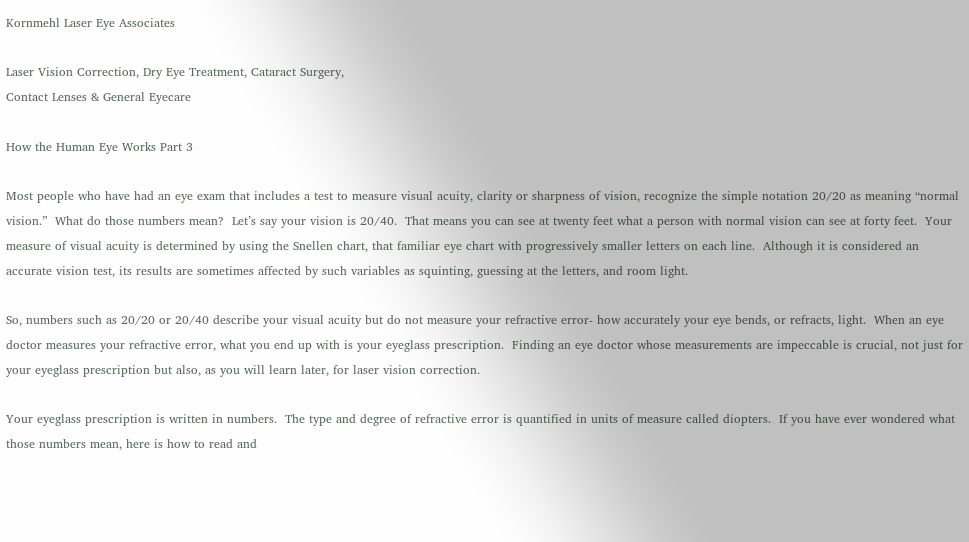Kornmehl Laser Eye Associates

Laser Vision Correction, Dry Eye Treatment, Cataract Surgery,
Contact Lenses & General Eyecare

How the Human Eye Works Part 3

Most people who have had an eye exam that includes a test to measure visual acuity, clarity or sharpness of vision, recognize the simple notation 20/20 as meaning “normal vision.”  What do those numbers mean?  Let’s say your vision is 20/40.  That means you can see at twenty feet what a person with normal vision can see at forty feet.  Your measure of visual acuity is determined by using the Snellen chart, that familiar eye chart with progressively smaller letters on each line.  Although it is considered an accurate vision test, its results are sometimes affected by such variables as squinting, guessing at the letters, and room light.

So, numbers such as 20/20 or 20/40 describe your visual acuity but do not measure your refractive error- how accurately your eye bends, or refracts, light.  When an eye doctor measures your refractive error, what you end up with is your eyeglass prescription.  Finding an eye doctor whose measurements are impeccable is crucial, not just for your eyeglass prescription but also, as you will learn later, for laser vision correction.

Your eyeglass prescription is written in numbers.  The type and degree of refractive error is quantified in units of measure called diopters.  If you have ever wondered what those numbers mean, here is how to read and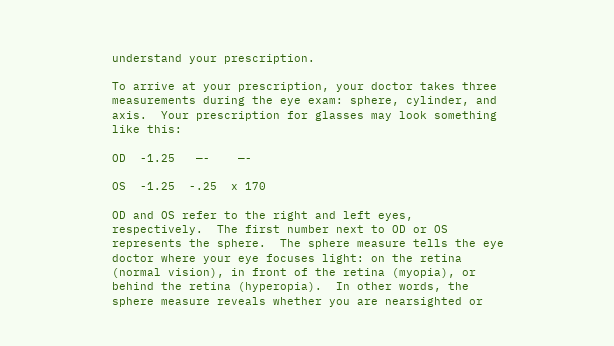understand your prescription.

To arrive at your prescription, your doctor takes three measurements during the eye exam: sphere, cylinder, and axis.  Your prescription for glasses may look something like this:

OD  -1.25   —-    —-

OS  -1.25  -.25  x 170

OD and OS refer to the right and left eyes, respectively.  The first number next to OD or OS represents the sphere.  The sphere measure tells the eye doctor where your eye focuses light: on the retina (normal vision), in front of the retina (myopia), or behind the retina (hyperopia).  In other words, the sphere measure reveals whether you are nearsighted or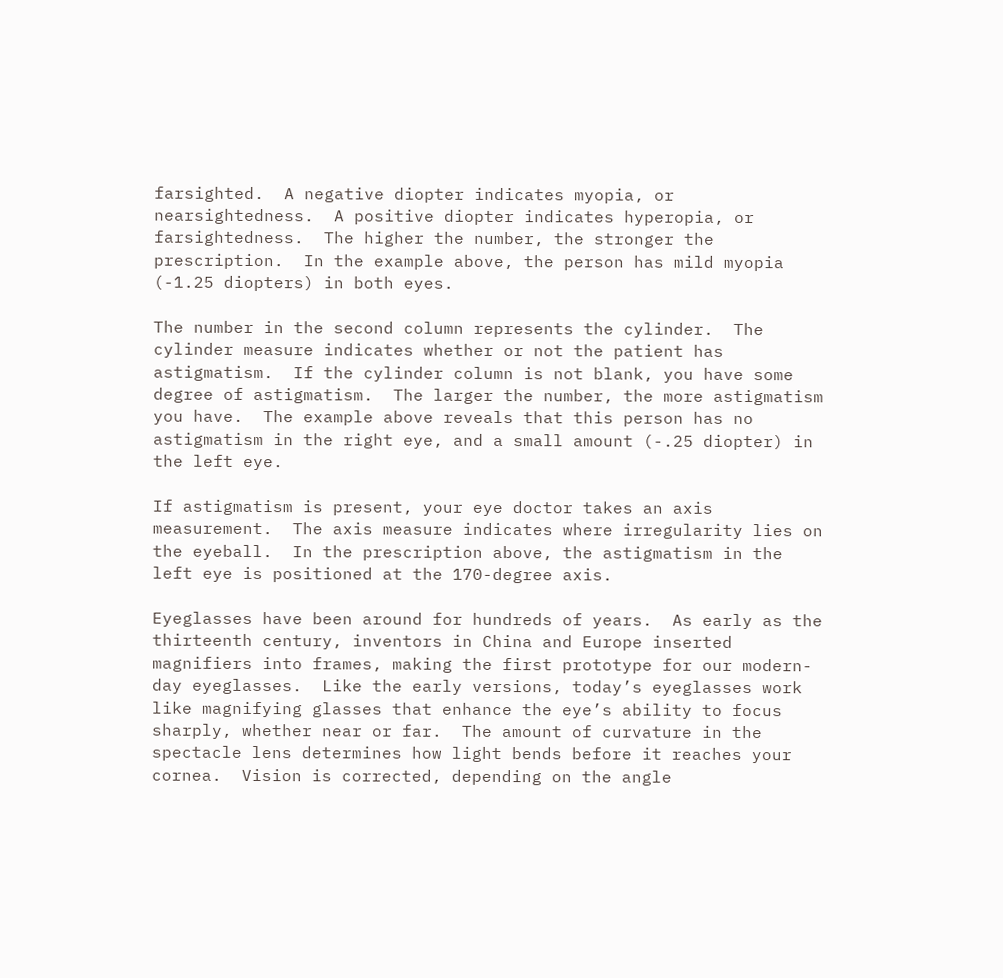farsighted.  A negative diopter indicates myopia, or nearsightedness.  A positive diopter indicates hyperopia, or farsightedness.  The higher the number, the stronger the prescription.  In the example above, the person has mild myopia (-1.25 diopters) in both eyes.

The number in the second column represents the cylinder.  The cylinder measure indicates whether or not the patient has astigmatism.  If the cylinder column is not blank, you have some degree of astigmatism.  The larger the number, the more astigmatism you have.  The example above reveals that this person has no astigmatism in the right eye, and a small amount (-.25 diopter) in the left eye.

If astigmatism is present, your eye doctor takes an axis measurement.  The axis measure indicates where irregularity lies on the eyeball.  In the prescription above, the astigmatism in the left eye is positioned at the 170-degree axis.

Eyeglasses have been around for hundreds of years.  As early as the thirteenth century, inventors in China and Europe inserted magnifiers into frames, making the first prototype for our modern-day eyeglasses.  Like the early versions, today’s eyeglasses work like magnifying glasses that enhance the eye’s ability to focus sharply, whether near or far.  The amount of curvature in the spectacle lens determines how light bends before it reaches your cornea.  Vision is corrected, depending on the angle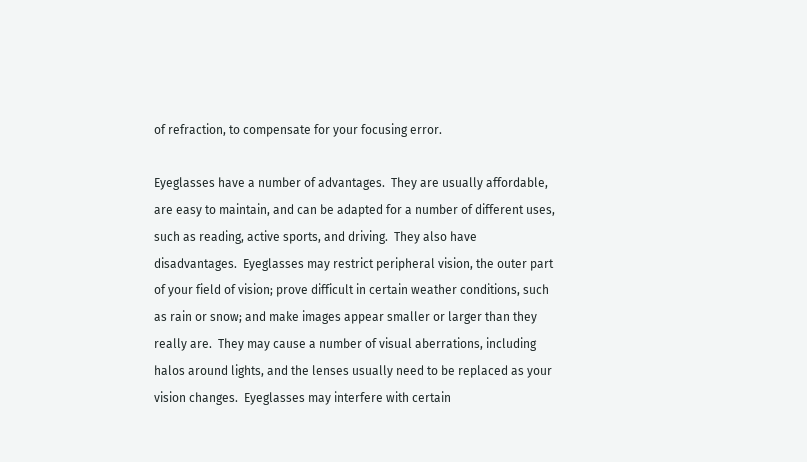of refraction, to compensate for your focusing error.

Eyeglasses have a number of advantages.  They are usually affordable, are easy to maintain, and can be adapted for a number of different uses, such as reading, active sports, and driving.  They also have disadvantages.  Eyeglasses may restrict peripheral vision, the outer part of your field of vision; prove difficult in certain weather conditions, such as rain or snow; and make images appear smaller or larger than they really are.  They may cause a number of visual aberrations, including halos around lights, and the lenses usually need to be replaced as your vision changes.  Eyeglasses may interfere with certain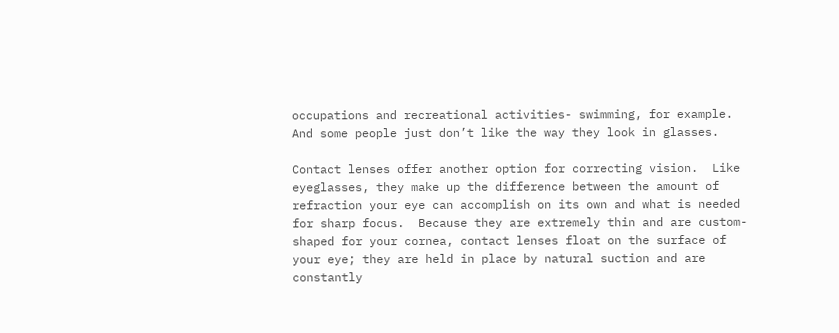occupations and recreational activities- swimming, for example.  And some people just don’t like the way they look in glasses.

Contact lenses offer another option for correcting vision.  Like eyeglasses, they make up the difference between the amount of refraction your eye can accomplish on its own and what is needed for sharp focus.  Because they are extremely thin and are custom-shaped for your cornea, contact lenses float on the surface of your eye; they are held in place by natural suction and are constantly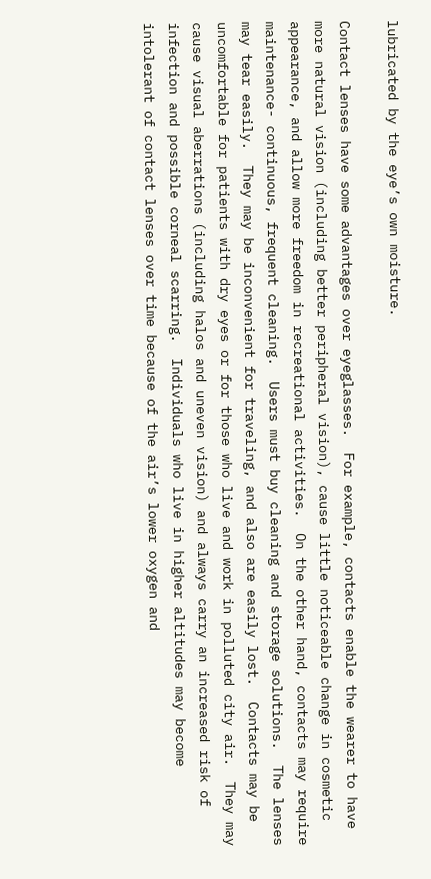lubricated by the eye’s own moisture.

Contact lenses have some advantages over eyeglasses.  For example, contacts enable the wearer to have more natural vision (including better peripheral vision), cause little noticeable change in cosmetic appearance, and allow more freedom in recreational activities.  On the other hand, contacts may require maintenance- continuous, frequent cleaning.  Users must buy cleaning and storage solutions.  The lenses may tear easily.  They may be inconvenient for traveling, and also are easily lost.  Contacts may be uncomfortable for patients with dry eyes or for those who live and work in polluted city air.  They may cause visual aberrations (including halos and uneven vision) and always carry an increased risk of infection and possible corneal scarring.  Individuals who live in higher altitudes may become intolerant of contact lenses over time because of the air’s lower oxygen and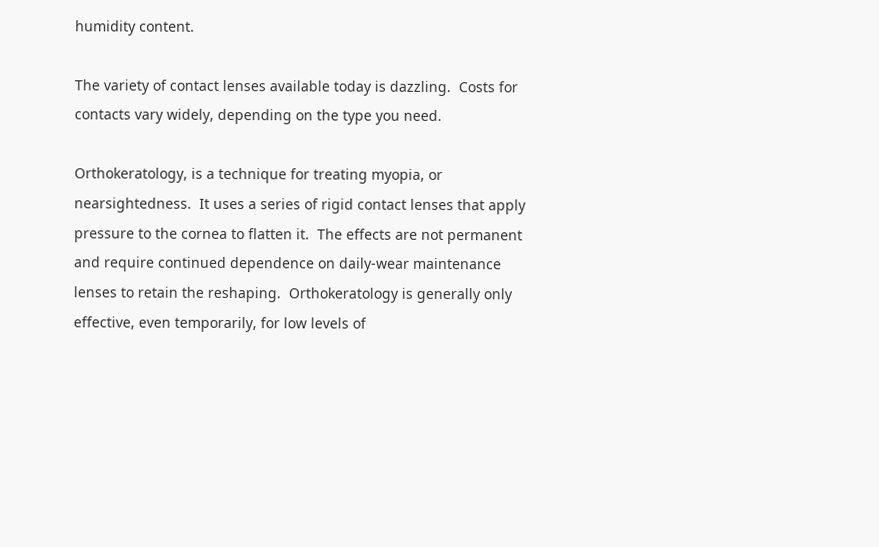humidity content.

The variety of contact lenses available today is dazzling.  Costs for contacts vary widely, depending on the type you need.

Orthokeratology, is a technique for treating myopia, or nearsightedness.  It uses a series of rigid contact lenses that apply pressure to the cornea to flatten it.  The effects are not permanent and require continued dependence on daily-wear maintenance lenses to retain the reshaping.  Orthokeratology is generally only effective, even temporarily, for low levels of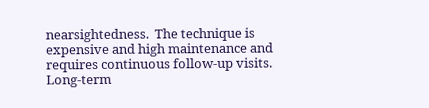nearsightedness.  The technique is expensive and high maintenance and requires continuous follow-up visits.  Long-term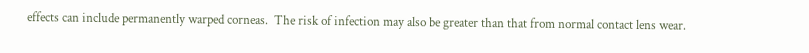effects can include permanently warped corneas.  The risk of infection may also be greater than that from normal contact lens wear.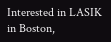Interested in LASIK in Boston,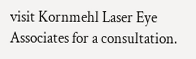visit Kornmehl Laser Eye Associates for a consultation.